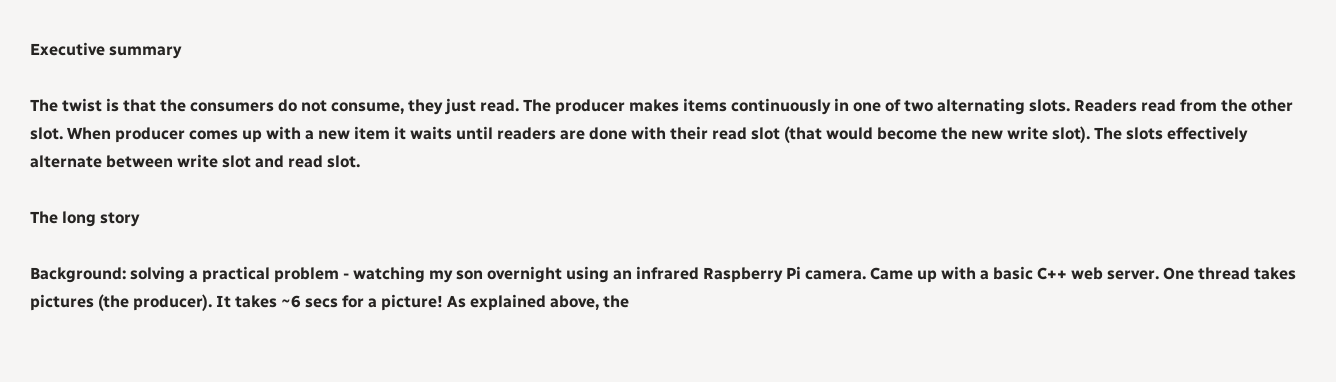Executive summary

The twist is that the consumers do not consume, they just read. The producer makes items continuously in one of two alternating slots. Readers read from the other slot. When producer comes up with a new item it waits until readers are done with their read slot (that would become the new write slot). The slots effectively alternate between write slot and read slot.

The long story

Background: solving a practical problem - watching my son overnight using an infrared Raspberry Pi camera. Came up with a basic C++ web server. One thread takes pictures (the producer). It takes ~6 secs for a picture! As explained above, the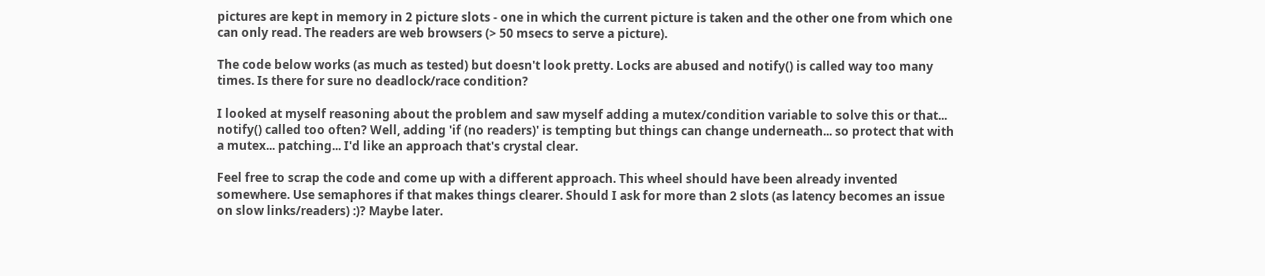pictures are kept in memory in 2 picture slots - one in which the current picture is taken and the other one from which one can only read. The readers are web browsers (> 50 msecs to serve a picture).

The code below works (as much as tested) but doesn't look pretty. Locks are abused and notify() is called way too many times. Is there for sure no deadlock/race condition?

I looked at myself reasoning about the problem and saw myself adding a mutex/condition variable to solve this or that... notify() called too often? Well, adding 'if (no readers)' is tempting but things can change underneath... so protect that with a mutex... patching... I'd like an approach that's crystal clear.

Feel free to scrap the code and come up with a different approach. This wheel should have been already invented somewhere. Use semaphores if that makes things clearer. Should I ask for more than 2 slots (as latency becomes an issue on slow links/readers) :)? Maybe later.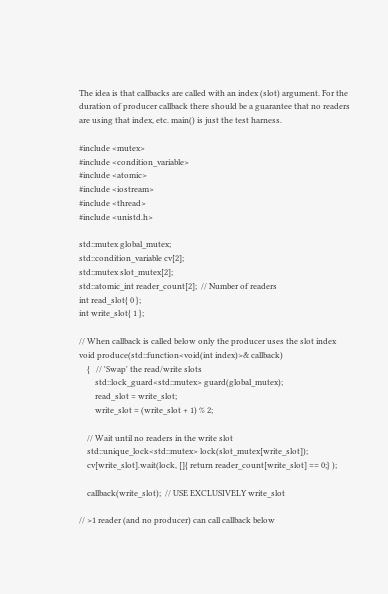The idea is that callbacks are called with an index (slot) argument. For the duration of producer callback there should be a guarantee that no readers are using that index, etc. main() is just the test harness.

#include <mutex>
#include <condition_variable>
#include <atomic>
#include <iostream>
#include <thread>
#include <unistd.h>

std::mutex global_mutex;
std::condition_variable cv[2];
std::mutex slot_mutex[2];
std::atomic_int reader_count[2];  // Number of readers
int read_slot{ 0 };
int write_slot{ 1 };

// When callback is called below only the producer uses the slot index
void produce(std::function<void(int index)>& callback)
    {   // 'Swap' the read/write slots
        std::lock_guard<std::mutex> guard(global_mutex);
        read_slot = write_slot;
        write_slot = (write_slot + 1) % 2;

    // Wait until no readers in the write slot
    std::unique_lock<std::mutex> lock(slot_mutex[write_slot]);
    cv[write_slot].wait(lock, []{ return reader_count[write_slot] == 0;} );

    callback(write_slot);  // USE EXCLUSIVELY write_slot

// >1 reader (and no producer) can call callback below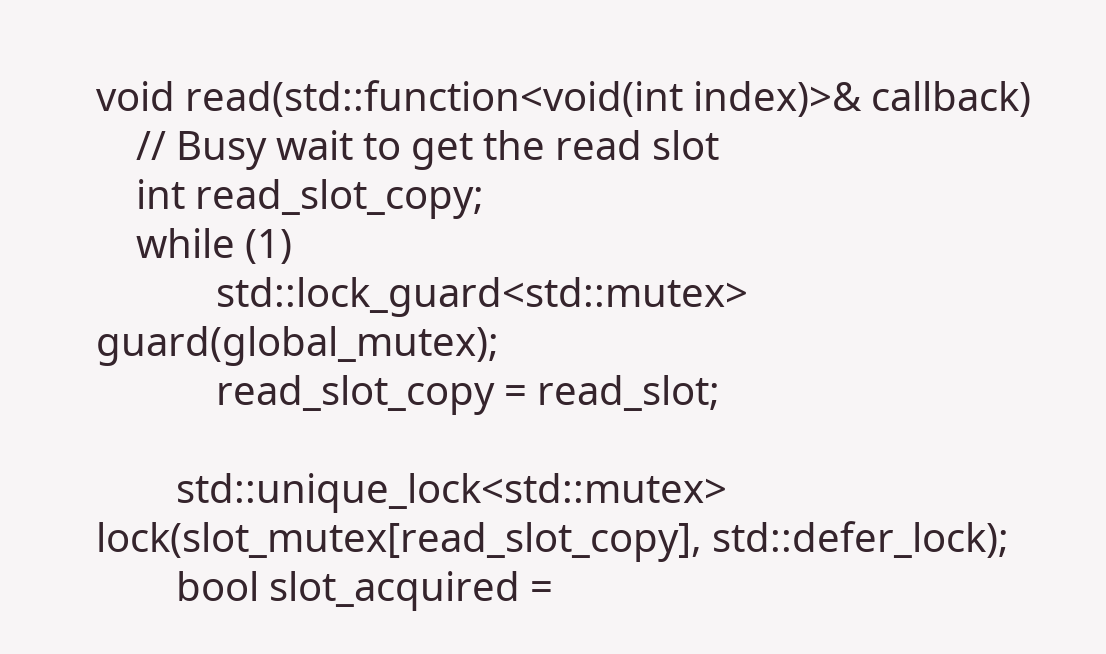void read(std::function<void(int index)>& callback)
    // Busy wait to get the read slot
    int read_slot_copy;
    while (1)
            std::lock_guard<std::mutex> guard(global_mutex);
            read_slot_copy = read_slot;

        std::unique_lock<std::mutex> lock(slot_mutex[read_slot_copy], std::defer_lock);
        bool slot_acquired =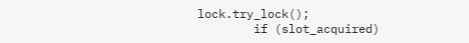lock.try_lock();
        if (slot_acquired)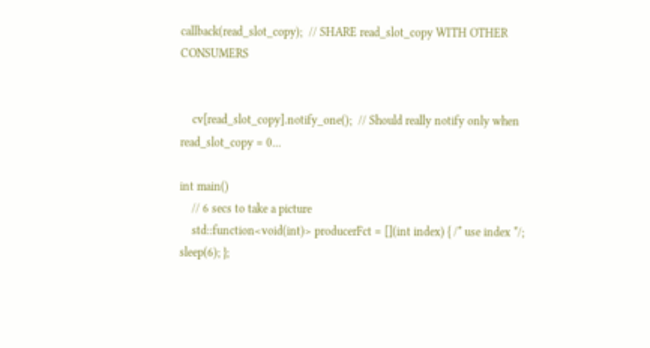callback(read_slot_copy);  // SHARE read_slot_copy WITH OTHER CONSUMERS


    cv[read_slot_copy].notify_one();  // Should really notify only when read_slot_copy = 0...

int main()
    // 6 secs to take a picture
    std::function<void(int)> producerFct = [](int index) { /* use index */; sleep(6); };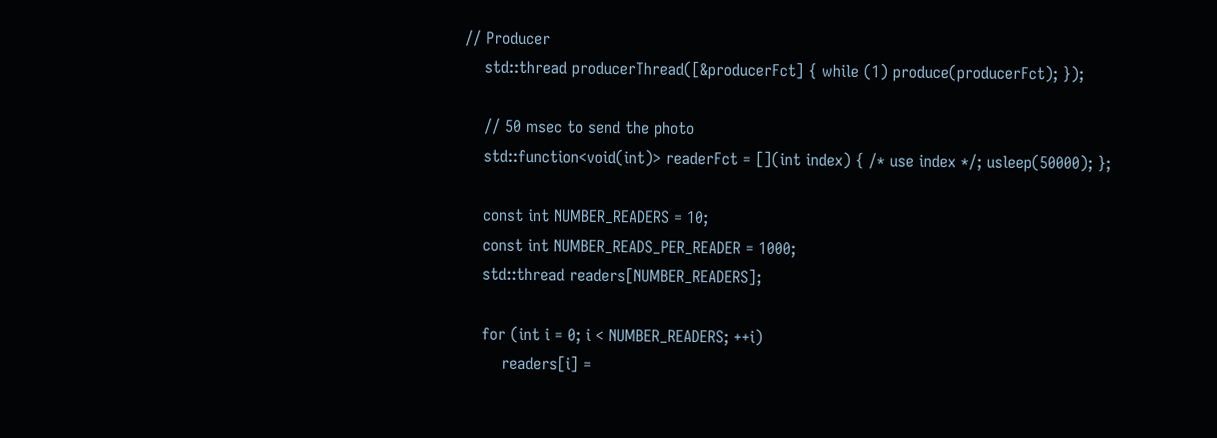// Producer
    std::thread producerThread([&producerFct] { while (1) produce(producerFct); });

    // 50 msec to send the photo
    std::function<void(int)> readerFct = [](int index) { /* use index */; usleep(50000); };

    const int NUMBER_READERS = 10;
    const int NUMBER_READS_PER_READER = 1000;
    std::thread readers[NUMBER_READERS];

    for (int i = 0; i < NUMBER_READERS; ++i)
        readers[i] =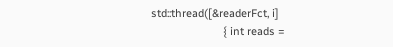std::thread([&readerFct, i]
                        { int reads =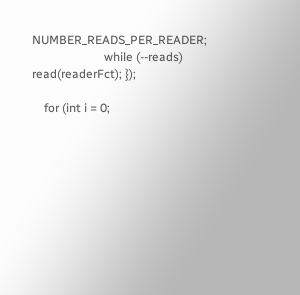NUMBER_READS_PER_READER;
                        while (--reads) read(readerFct); });

    for (int i = 0;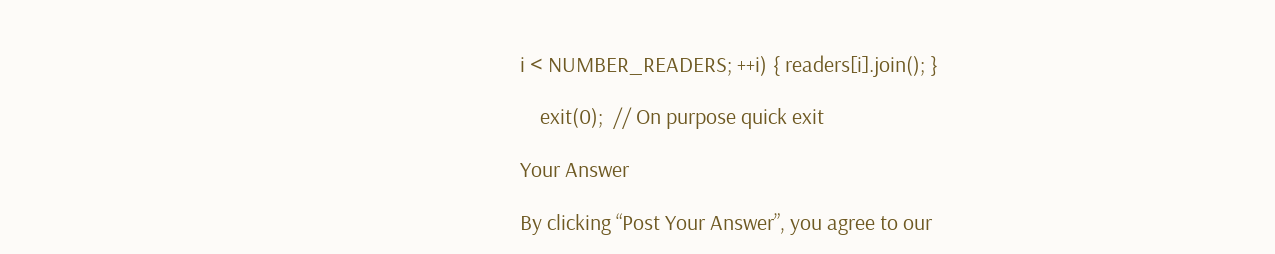i < NUMBER_READERS; ++i) { readers[i].join(); }

    exit(0);  // On purpose quick exit

Your Answer

By clicking “Post Your Answer”, you agree to our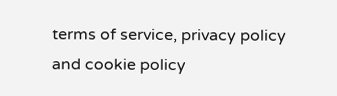terms of service, privacy policy and cookie policy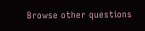Browse other questions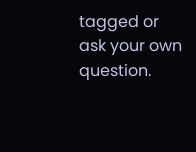tagged or ask your own question.